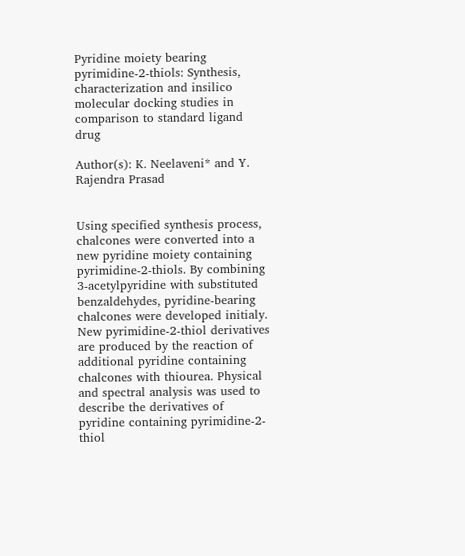Pyridine moiety bearing pyrimidine-2-thiols: Synthesis, characterization and insilico molecular docking studies in comparison to standard ligand drug

Author(s): K. Neelaveni* and Y. Rajendra Prasad


Using specified synthesis process, chalcones were converted into a new pyridine moiety containing pyrimidine-2-thiols. By combining 3-acetylpyridine with substituted benzaldehydes, pyridine-bearing chalcones were developed initialy. New pyrimidine-2-thiol derivatives are produced by the reaction of additional pyridine containing chalcones with thiourea. Physical and spectral analysis was used to describe the derivatives of pyridine containing pyrimidine-2-thiol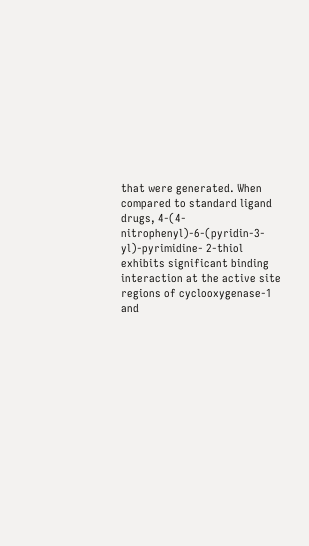that were generated. When compared to standard ligand drugs, 4-(4-nitrophenyl)-6-(pyridin-3-yl)-pyrimidine- 2-thiol exhibits significant binding interaction at the active site regions of cyclooxygenase-1 and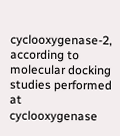cyclooxygenase-2, according to molecular docking studies performed at cyclooxygenase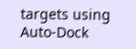targets using Auto-Dock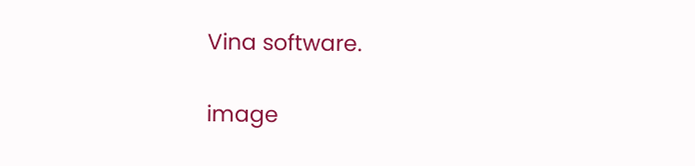Vina software.

image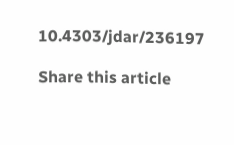10.4303/jdar/236197

Share this article